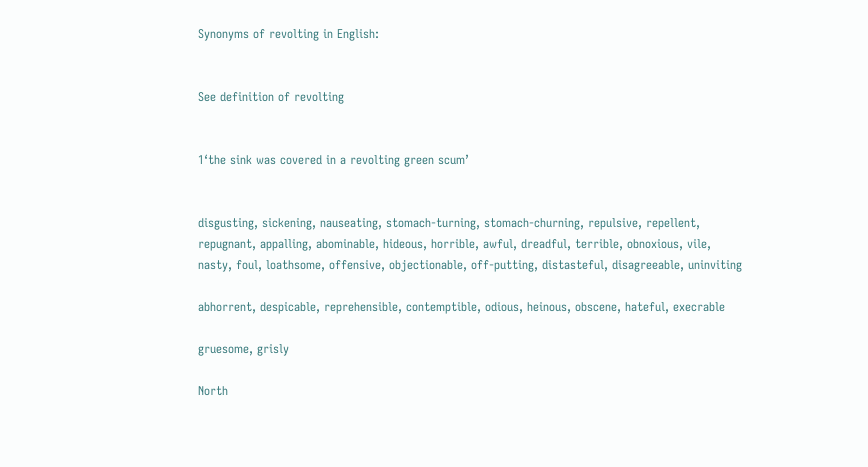Synonyms of revolting in English:


See definition of revolting


1‘the sink was covered in a revolting green scum’


disgusting, sickening, nauseating, stomach-turning, stomach-churning, repulsive, repellent, repugnant, appalling, abominable, hideous, horrible, awful, dreadful, terrible, obnoxious, vile, nasty, foul, loathsome, offensive, objectionable, off-putting, distasteful, disagreeable, uninviting

abhorrent, despicable, reprehensible, contemptible, odious, heinous, obscene, hateful, execrable

gruesome, grisly

North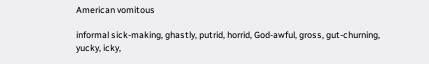American vomitous

informal sick-making, ghastly, putrid, horrid, God-awful, gross, gut-churning, yucky, icky,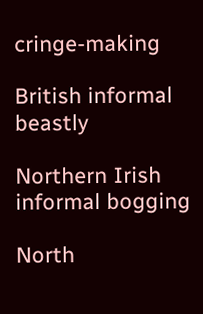cringe-making

British informal beastly

Northern Irish informal bogging

North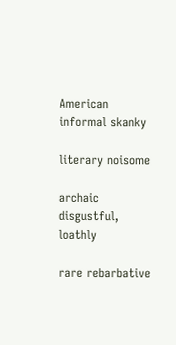American informal skanky

literary noisome

archaic disgustful, loathly

rare rebarbative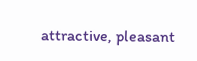attractive, pleasant